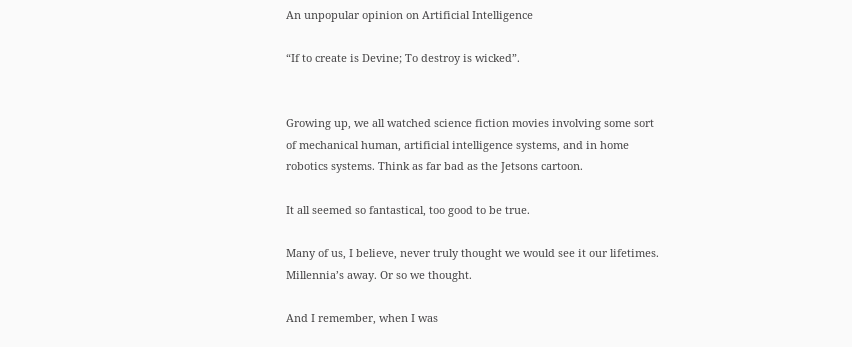An unpopular opinion on Artificial Intelligence

“If to create is Devine; To destroy is wicked”.


Growing up, we all watched science fiction movies involving some sort of mechanical human, artificial intelligence systems, and in home robotics systems. Think as far bad as the Jetsons cartoon.

It all seemed so fantastical, too good to be true.

Many of us, I believe, never truly thought we would see it our lifetimes. Millennia’s away. Or so we thought.

And I remember, when I was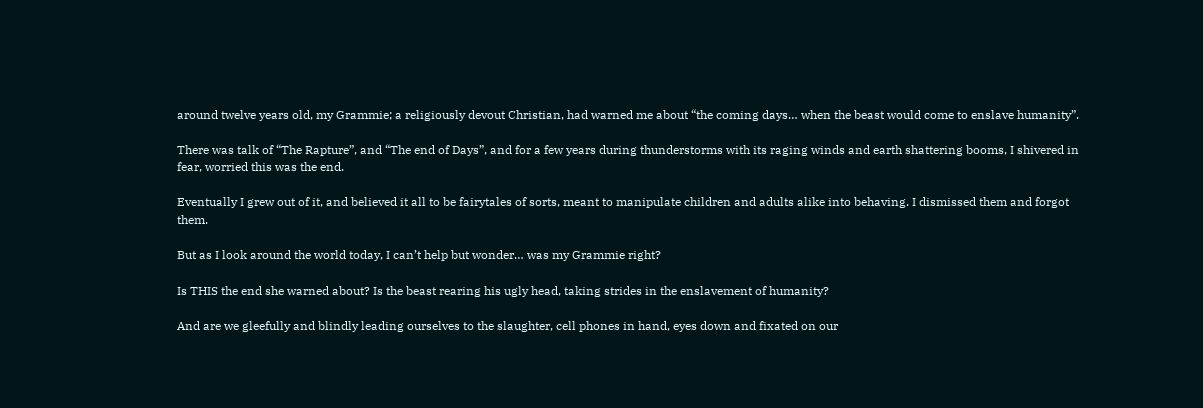around twelve years old, my Grammie; a religiously devout Christian, had warned me about “the coming days… when the beast would come to enslave humanity”.

There was talk of “The Rapture”, and “The end of Days”, and for a few years during thunderstorms with its raging winds and earth shattering booms, I shivered in fear, worried this was the end.

Eventually I grew out of it, and believed it all to be fairytales of sorts, meant to manipulate children and adults alike into behaving. I dismissed them and forgot them.

But as I look around the world today, I can’t help but wonder… was my Grammie right?

Is THIS the end she warned about? Is the beast rearing his ugly head, taking strides in the enslavement of humanity?

And are we gleefully and blindly leading ourselves to the slaughter, cell phones in hand, eyes down and fixated on our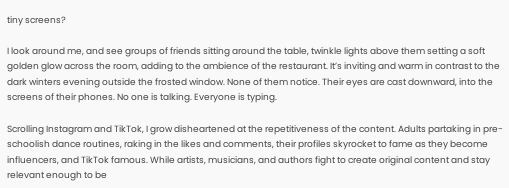tiny screens?

I look around me, and see groups of friends sitting around the table, twinkle lights above them setting a soft golden glow across the room, adding to the ambience of the restaurant. It’s inviting and warm in contrast to the dark winters evening outside the frosted window. None of them notice. Their eyes are cast downward, into the screens of their phones. No one is talking. Everyone is typing.

Scrolling Instagram and TikTok, I grow disheartened at the repetitiveness of the content. Adults partaking in pre-schoolish dance routines, raking in the likes and comments, their profiles skyrocket to fame as they become influencers, and TikTok famous. While artists, musicians, and authors fight to create original content and stay relevant enough to be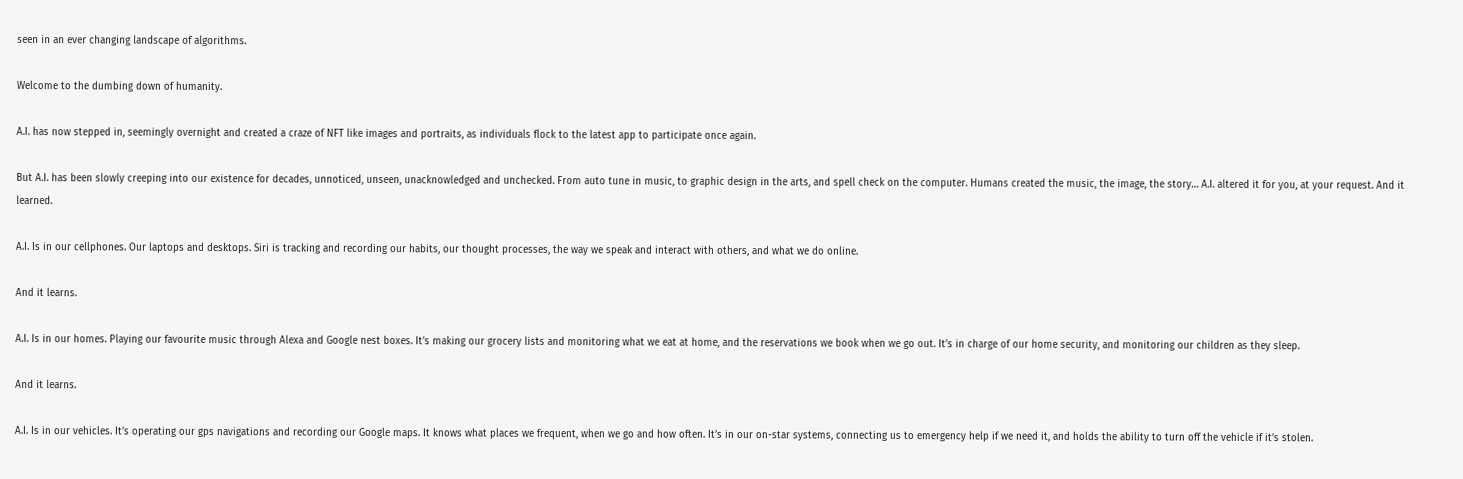seen in an ever changing landscape of algorithms.

Welcome to the dumbing down of humanity.

A.I. has now stepped in, seemingly overnight and created a craze of NFT like images and portraits, as individuals flock to the latest app to participate once again.

But A.I. has been slowly creeping into our existence for decades, unnoticed, unseen, unacknowledged and unchecked. From auto tune in music, to graphic design in the arts, and spell check on the computer. Humans created the music, the image, the story… A.I. altered it for you, at your request. And it learned.

A.I. Is in our cellphones. Our laptops and desktops. Siri is tracking and recording our habits, our thought processes, the way we speak and interact with others, and what we do online.

And it learns.

A.I. Is in our homes. Playing our favourite music through Alexa and Google nest boxes. It’s making our grocery lists and monitoring what we eat at home, and the reservations we book when we go out. It’s in charge of our home security, and monitoring our children as they sleep.

And it learns.

A.I. Is in our vehicles. It’s operating our gps navigations and recording our Google maps. It knows what places we frequent, when we go and how often. It’s in our on-star systems, connecting us to emergency help if we need it, and holds the ability to turn off the vehicle if it’s stolen.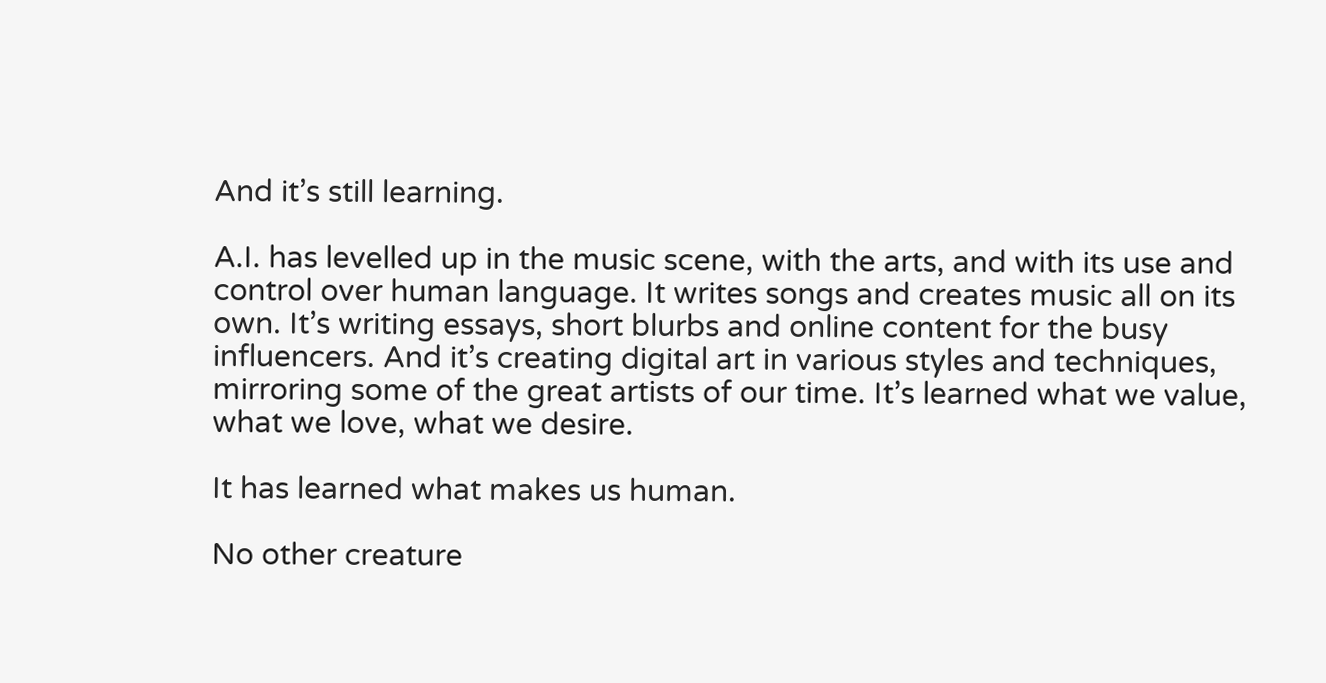And it’s still learning.

A.I. has levelled up in the music scene, with the arts, and with its use and control over human language. It writes songs and creates music all on its own. It’s writing essays, short blurbs and online content for the busy influencers. And it’s creating digital art in various styles and techniques, mirroring some of the great artists of our time. It’s learned what we value, what we love, what we desire.

It has learned what makes us human.

No other creature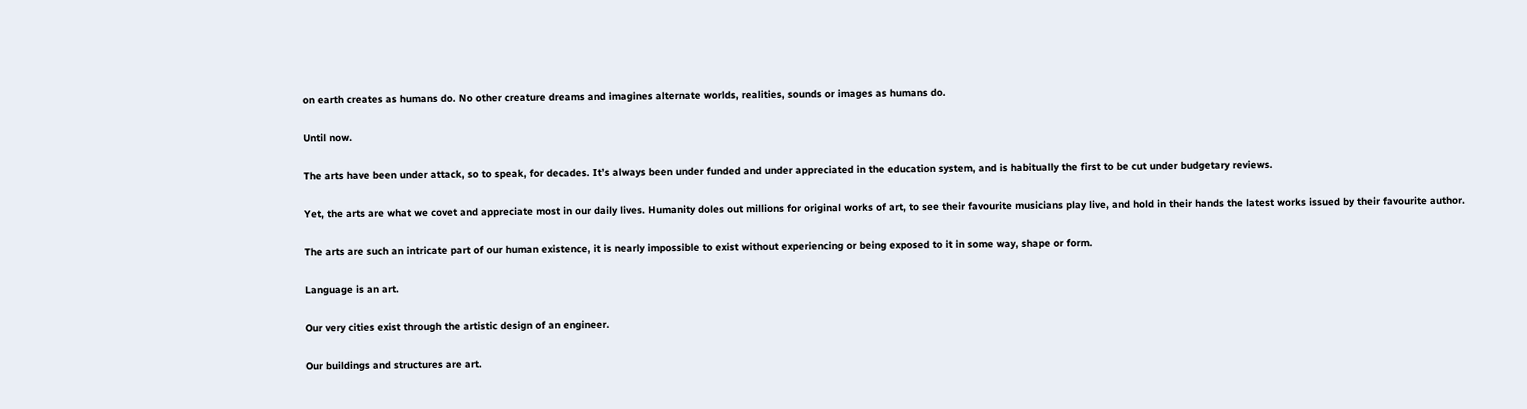on earth creates as humans do. No other creature dreams and imagines alternate worlds, realities, sounds or images as humans do.

Until now.

The arts have been under attack, so to speak, for decades. It’s always been under funded and under appreciated in the education system, and is habitually the first to be cut under budgetary reviews.

Yet, the arts are what we covet and appreciate most in our daily lives. Humanity doles out millions for original works of art, to see their favourite musicians play live, and hold in their hands the latest works issued by their favourite author.

The arts are such an intricate part of our human existence, it is nearly impossible to exist without experiencing or being exposed to it in some way, shape or form.

Language is an art.

Our very cities exist through the artistic design of an engineer.

Our buildings and structures are art.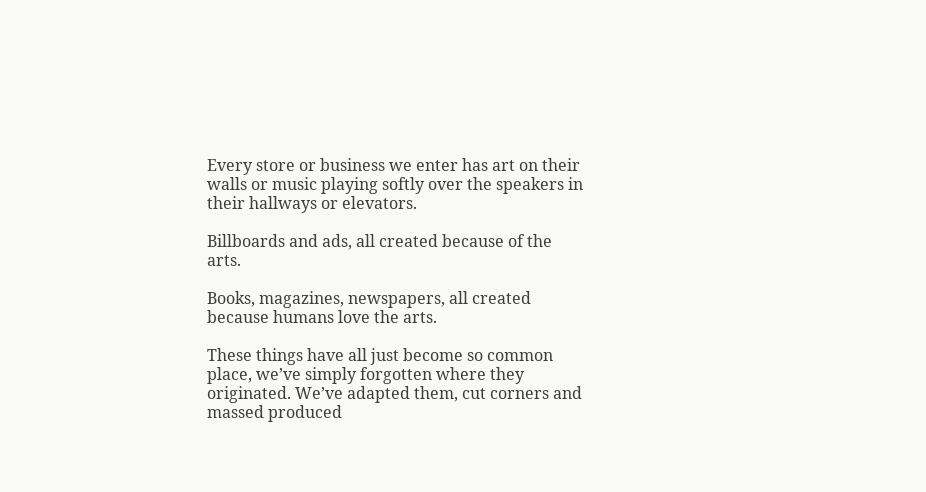Every store or business we enter has art on their walls or music playing softly over the speakers in their hallways or elevators.

Billboards and ads, all created because of the arts.

Books, magazines, newspapers, all created because humans love the arts.

These things have all just become so common place, we’ve simply forgotten where they originated. We’ve adapted them, cut corners and massed produced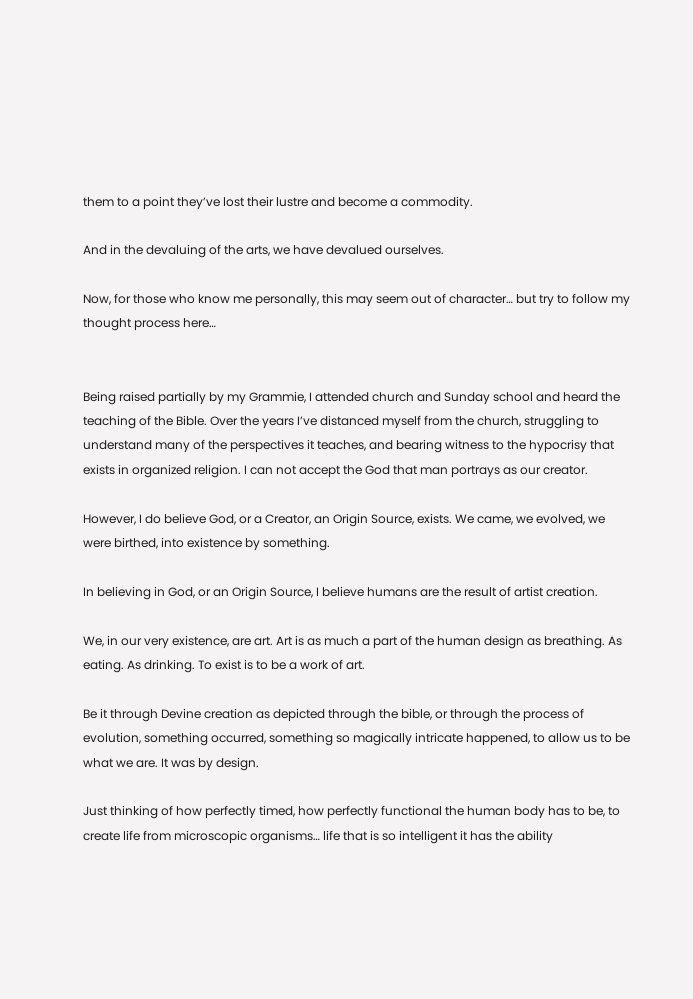them to a point they’ve lost their lustre and become a commodity.

And in the devaluing of the arts, we have devalued ourselves.

Now, for those who know me personally, this may seem out of character… but try to follow my thought process here…


Being raised partially by my Grammie, I attended church and Sunday school and heard the teaching of the Bible. Over the years I’ve distanced myself from the church, struggling to understand many of the perspectives it teaches, and bearing witness to the hypocrisy that exists in organized religion. I can not accept the God that man portrays as our creator.

However, I do believe God, or a Creator, an Origin Source, exists. We came, we evolved, we were birthed, into existence by something.

In believing in God, or an Origin Source, I believe humans are the result of artist creation.

We, in our very existence, are art. Art is as much a part of the human design as breathing. As eating. As drinking. To exist is to be a work of art.

Be it through Devine creation as depicted through the bible, or through the process of evolution, something occurred, something so magically intricate happened, to allow us to be what we are. It was by design.

Just thinking of how perfectly timed, how perfectly functional the human body has to be, to create life from microscopic organisms… life that is so intelligent it has the ability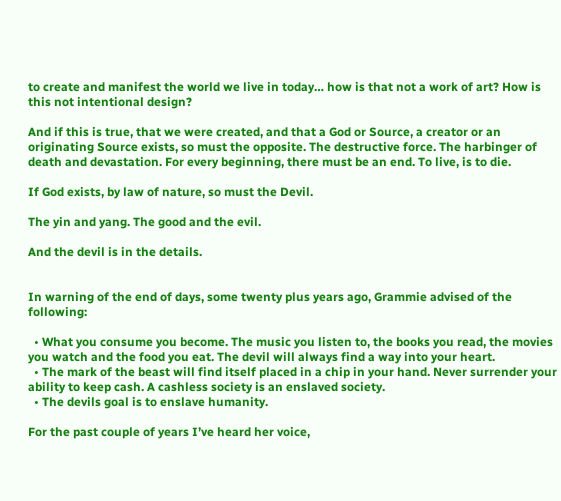to create and manifest the world we live in today… how is that not a work of art? How is this not intentional design?

And if this is true, that we were created, and that a God or Source, a creator or an originating Source exists, so must the opposite. The destructive force. The harbinger of death and devastation. For every beginning, there must be an end. To live, is to die.

If God exists, by law of nature, so must the Devil.

The yin and yang. The good and the evil.

And the devil is in the details.


In warning of the end of days, some twenty plus years ago, Grammie advised of the following:

  • What you consume you become. The music you listen to, the books you read, the movies you watch and the food you eat. The devil will always find a way into your heart.
  • The mark of the beast will find itself placed in a chip in your hand. Never surrender your ability to keep cash. A cashless society is an enslaved society.
  • The devils goal is to enslave humanity.

For the past couple of years I’ve heard her voice,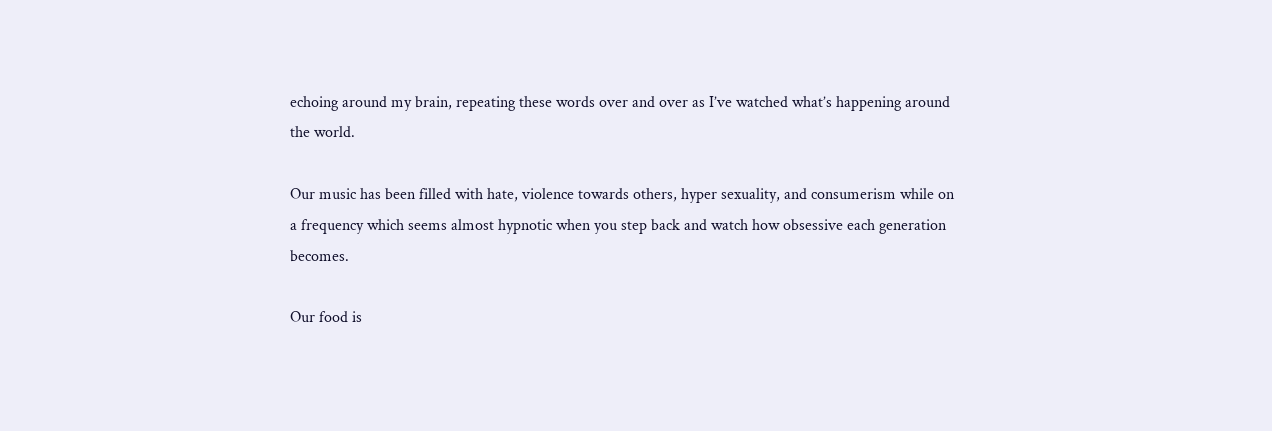echoing around my brain, repeating these words over and over as I’ve watched what’s happening around the world.

Our music has been filled with hate, violence towards others, hyper sexuality, and consumerism while on a frequency which seems almost hypnotic when you step back and watch how obsessive each generation becomes.

Our food is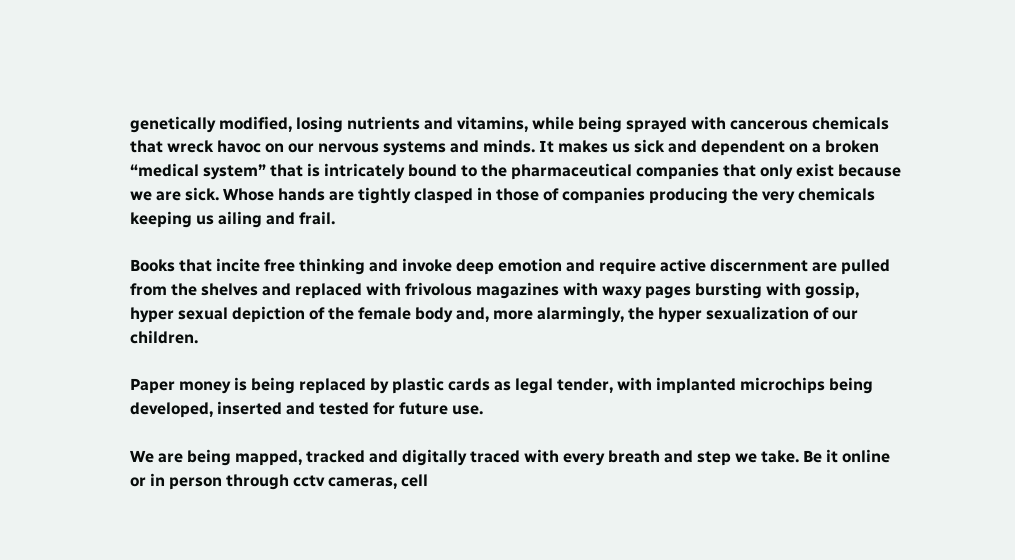genetically modified, losing nutrients and vitamins, while being sprayed with cancerous chemicals that wreck havoc on our nervous systems and minds. It makes us sick and dependent on a broken “medical system” that is intricately bound to the pharmaceutical companies that only exist because we are sick. Whose hands are tightly clasped in those of companies producing the very chemicals keeping us ailing and frail.

Books that incite free thinking and invoke deep emotion and require active discernment are pulled from the shelves and replaced with frivolous magazines with waxy pages bursting with gossip, hyper sexual depiction of the female body and, more alarmingly, the hyper sexualization of our children.

Paper money is being replaced by plastic cards as legal tender, with implanted microchips being developed, inserted and tested for future use.

We are being mapped, tracked and digitally traced with every breath and step we take. Be it online or in person through cctv cameras, cell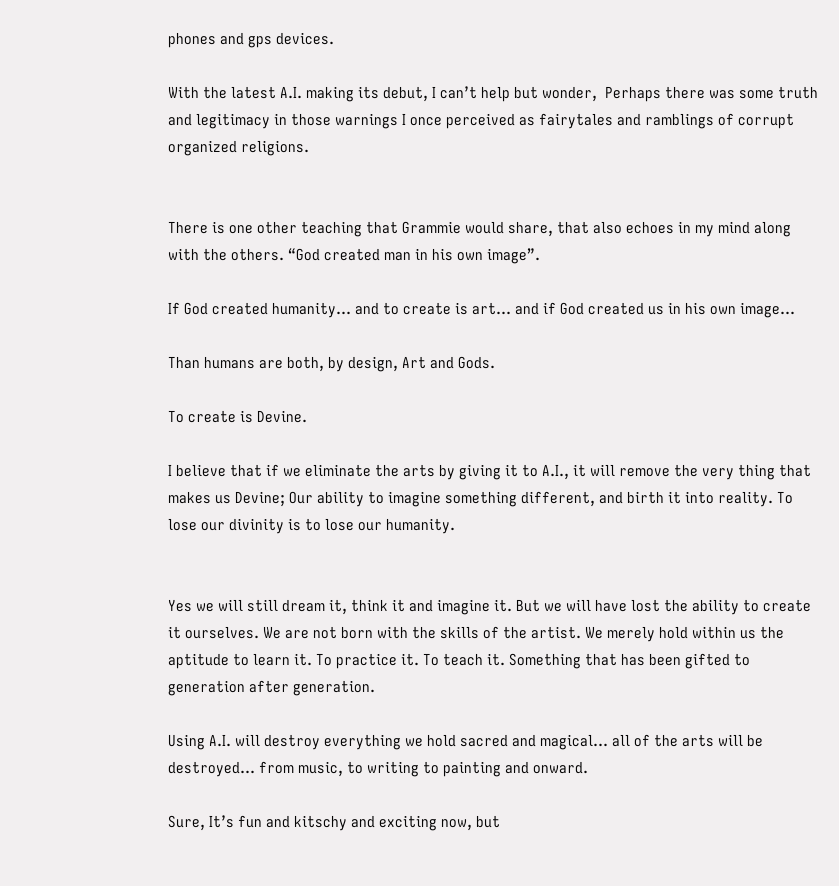phones and gps devices.

With the latest A.I. making its debut, I can’t help but wonder,  Perhaps there was some truth and legitimacy in those warnings I once perceived as fairytales and ramblings of corrupt organized religions.


There is one other teaching that Grammie would share, that also echoes in my mind along with the others. “God created man in his own image”.

If God created humanity… and to create is art… and if God created us in his own image…

Than humans are both, by design, Art and Gods.

To create is Devine.

I believe that if we eliminate the arts by giving it to A.I., it will remove the very thing that makes us Devine; Our ability to imagine something different, and birth it into reality. To lose our divinity is to lose our humanity.


Yes we will still dream it, think it and imagine it. But we will have lost the ability to create it ourselves. We are not born with the skills of the artist. We merely hold within us the aptitude to learn it. To practice it. To teach it. Something that has been gifted to generation after generation.

Using A.I. will destroy everything we hold sacred and magical… all of the arts will be destroyed… from music, to writing to painting and onward.

Sure, It’s fun and kitschy and exciting now, but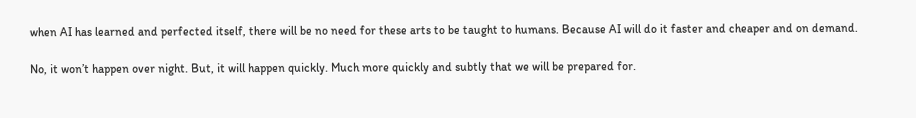when AI has learned and perfected itself, there will be no need for these arts to be taught to humans. Because AI will do it faster and cheaper and on demand.

No, it won’t happen over night. But, it will happen quickly. Much more quickly and subtly that we will be prepared for.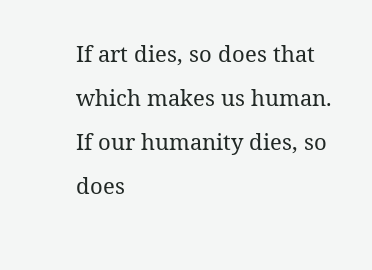If art dies, so does that which makes us human. If our humanity dies, so does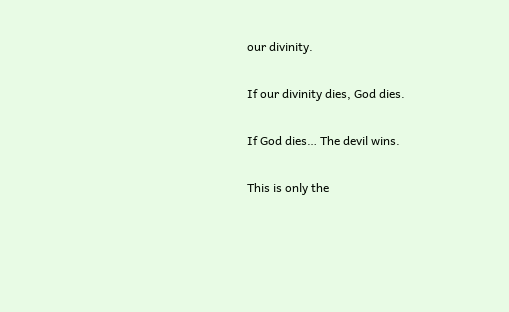our divinity.

If our divinity dies, God dies.

If God dies… The devil wins.

This is only the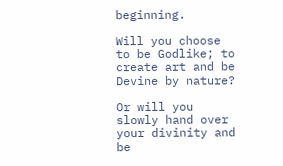beginning.

Will you choose to be Godlike; to create art and be Devine by nature?

Or will you slowly hand over your divinity and be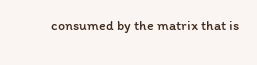consumed by the matrix that is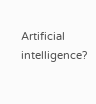Artificial intelligence?